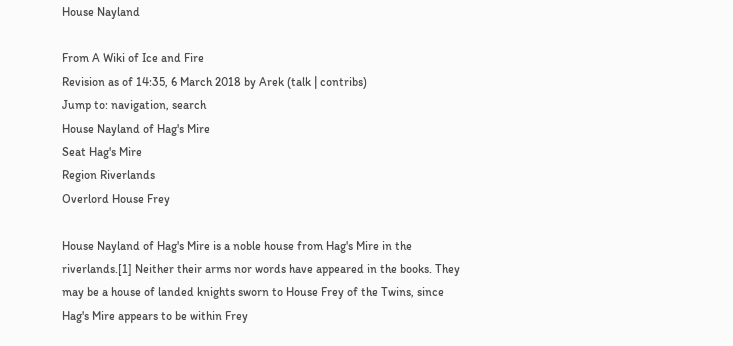House Nayland

From A Wiki of Ice and Fire
Revision as of 14:35, 6 March 2018 by Arek (talk | contribs)
Jump to: navigation, search
House Nayland of Hag's Mire
Seat Hag's Mire
Region Riverlands
Overlord House Frey

House Nayland of Hag's Mire is a noble house from Hag's Mire in the riverlands.[1] Neither their arms nor words have appeared in the books. They may be a house of landed knights sworn to House Frey of the Twins, since Hag's Mire appears to be within Frey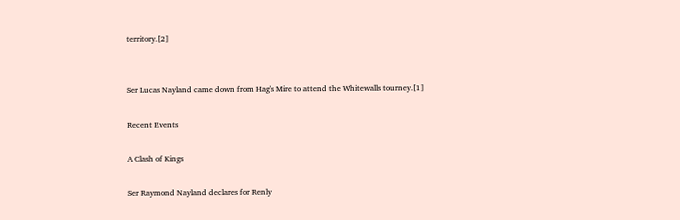territory.[2]


Ser Lucas Nayland came down from Hag's Mire to attend the Whitewalls tourney.[1]

Recent Events

A Clash of Kings

Ser Raymond Nayland declares for Renly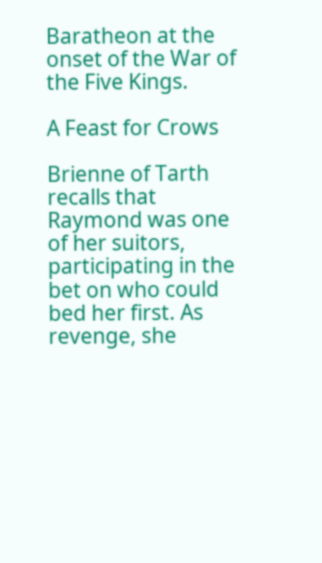Baratheon at the onset of the War of the Five Kings.

A Feast for Crows

Brienne of Tarth recalls that Raymond was one of her suitors, participating in the bet on who could bed her first. As revenge, she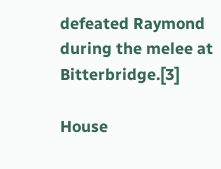defeated Raymond during the melee at Bitterbridge.[3]

House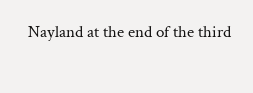Nayland at the end of the third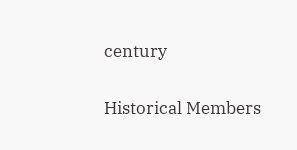century

Historical Members